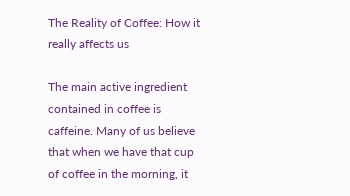The Reality of Coffee: How it really affects us

The main active ingredient contained in coffee is caffeine. Many of us believe that when we have that cup of coffee in the morning, it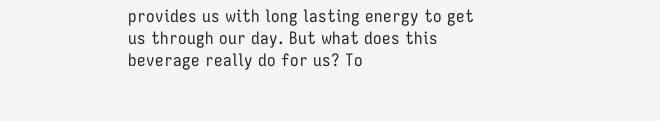provides us with long lasting energy to get us through our day. But what does this beverage really do for us? To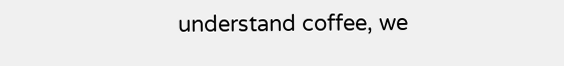understand coffee, we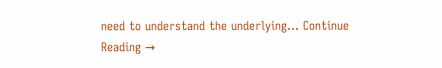need to understand the underlying... Continue Reading →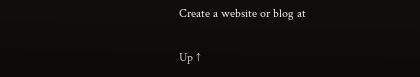Create a website or blog at

Up ↑